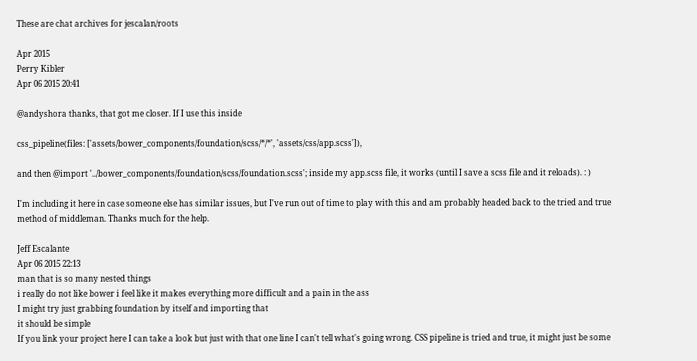These are chat archives for jescalan/roots

Apr 2015
Perry Kibler
Apr 06 2015 20:41

@andyshora thanks, that got me closer. If I use this inside

css_pipeline(files: ['assets/bower_components/foundation/scss/*/*', 'assets/css/app.scss']),

and then @import '../bower_components/foundation/scss/foundation.scss'; inside my app.scss file, it works (until I save a scss file and it reloads). : )

I'm including it here in case someone else has similar issues, but I've run out of time to play with this and am probably headed back to the tried and true method of middleman. Thanks much for the help.

Jeff Escalante
Apr 06 2015 22:13
man that is so many nested things
i really do not like bower i feel like it makes everything more difficult and a pain in the ass
I might try just grabbing foundation by itself and importing that
it should be simple
If you link your project here I can take a look but just with that one line I can't tell what's going wrong. CSS pipeline is tried and true, it might just be some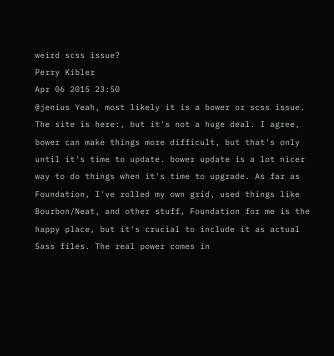weird scss issue?
Perry Kibler
Apr 06 2015 23:50
@jenius Yeah, most likely it is a bower or scss issue. The site is here:, but it's not a huge deal. I agree, bower can make things more difficult, but that's only until it's time to update. bower update is a lot nicer way to do things when it's time to upgrade. As far as Foundation, I've rolled my own grid, used things like Bourbon/Neat, and other stuff, Foundation for me is the happy place, but it's crucial to include it as actual Sass files. The real power comes in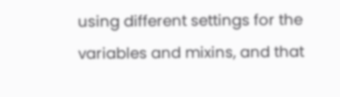using different settings for the variables and mixins, and that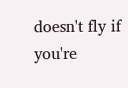doesn't fly if you're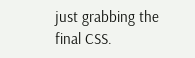just grabbing the final CSS.